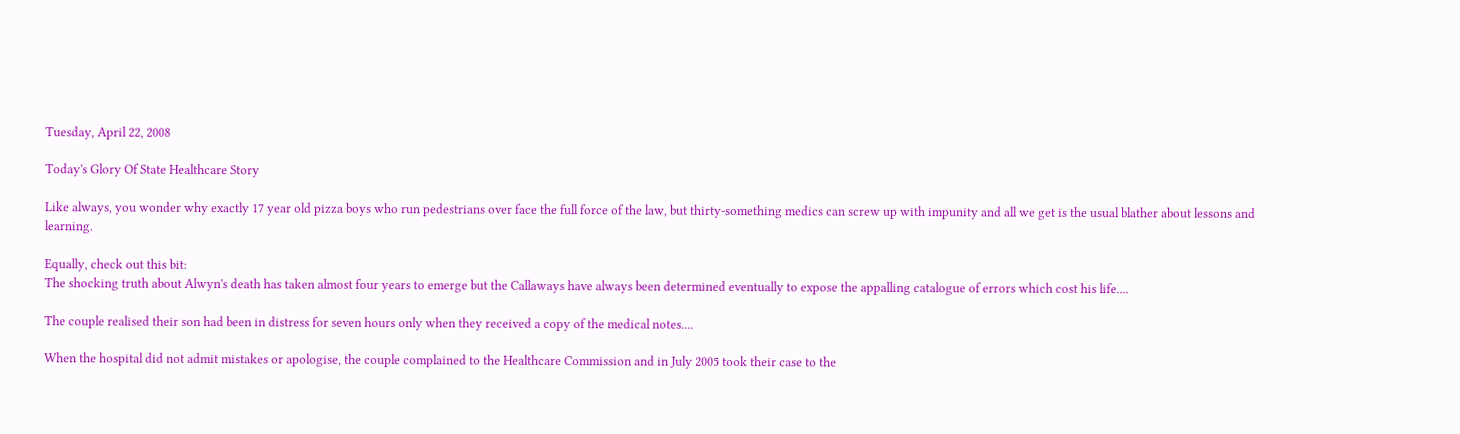Tuesday, April 22, 2008

Today's Glory Of State Healthcare Story

Like always, you wonder why exactly 17 year old pizza boys who run pedestrians over face the full force of the law, but thirty-something medics can screw up with impunity and all we get is the usual blather about lessons and learning.

Equally, check out this bit:
The shocking truth about Alwyn's death has taken almost four years to emerge but the Callaways have always been determined eventually to expose the appalling catalogue of errors which cost his life....

The couple realised their son had been in distress for seven hours only when they received a copy of the medical notes....

When the hospital did not admit mistakes or apologise, the couple complained to the Healthcare Commission and in July 2005 took their case to the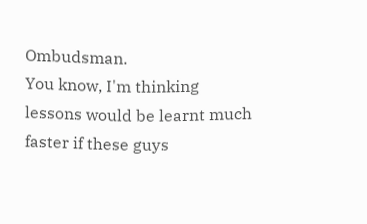Ombudsman.
You know, I'm thinking lessons would be learnt much faster if these guys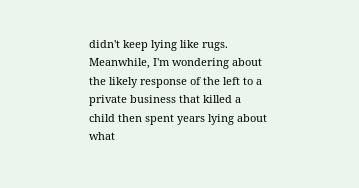didn't keep lying like rugs. Meanwhile, I'm wondering about the likely response of the left to a private business that killed a child then spent years lying about what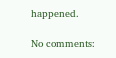happened.

No comments: